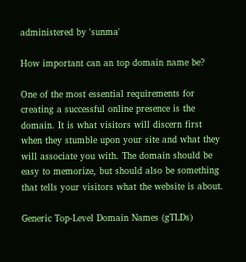administered by 'sunma'

How important can an top domain name be?

One of the most essential requirements for creating a successful online presence is the domain. It is what visitors will discern first when they stumble upon your site and what they will associate you with. The domain should be easy to memorize, but should also be something that tells your visitors what the website is about.

Generic Top-Level Domain Names (gTLDs)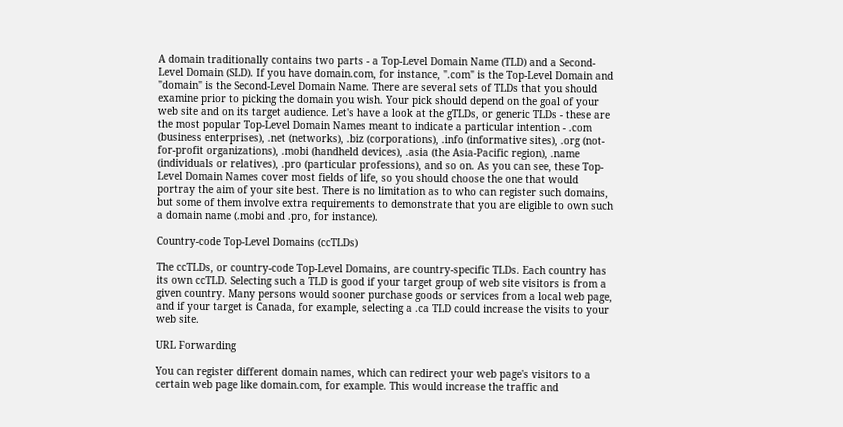A domain traditionally contains two parts - a Top-Level Domain Name (TLD) and a Second-Level Domain (SLD). If you have domain.com, for instance, ".com" is the Top-Level Domain and "domain" is the Second-Level Domain Name. There are several sets of TLDs that you should examine prior to picking the domain you wish. Your pick should depend on the goal of your web site and on its target audience. Let's have a look at the gTLDs, or generic TLDs - these are the most popular Top-Level Domain Names meant to indicate a particular intention - .com (business enterprises), .net (networks), .biz (corporations), .info (informative sites), .org (not-for-profit organizations), .mobi (handheld devices), .asia (the Asia-Pacific region), .name (individuals or relatives), .pro (particular professions), and so on. As you can see, these Top-Level Domain Names cover most fields of life, so you should choose the one that would portray the aim of your site best. There is no limitation as to who can register such domains, but some of them involve extra requirements to demonstrate that you are eligible to own such a domain name (.mobi and .pro, for instance).

Country-code Top-Level Domains (ccTLDs)

The ccTLDs, or country-code Top-Level Domains, are country-specific TLDs. Each country has its own ccTLD. Selecting such a TLD is good if your target group of web site visitors is from a given country. Many persons would sooner purchase goods or services from a local web page, and if your target is Canada, for example, selecting a .ca TLD could increase the visits to your web site.

URL Forwarding

You can register different domain names, which can redirect your web page's visitors to a certain web page like domain.com, for example. This would increase the traffic and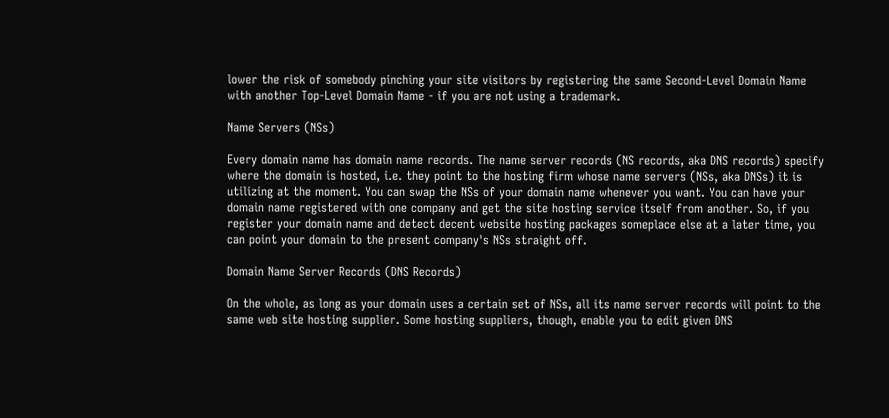lower the risk of somebody pinching your site visitors by registering the same Second-Level Domain Name with another Top-Level Domain Name - if you are not using a trademark.

Name Servers (NSs)

Every domain name has domain name records. The name server records (NS records, aka DNS records) specify where the domain is hosted, i.e. they point to the hosting firm whose name servers (NSs, aka DNSs) it is utilizing at the moment. You can swap the NSs of your domain name whenever you want. You can have your domain name registered with one company and get the site hosting service itself from another. So, if you register your domain name and detect decent website hosting packages someplace else at a later time, you can point your domain to the present company's NSs straight off.

Domain Name Server Records (DNS Records)

On the whole, as long as your domain uses a certain set of NSs, all its name server records will point to the same web site hosting supplier. Some hosting suppliers, though, enable you to edit given DNS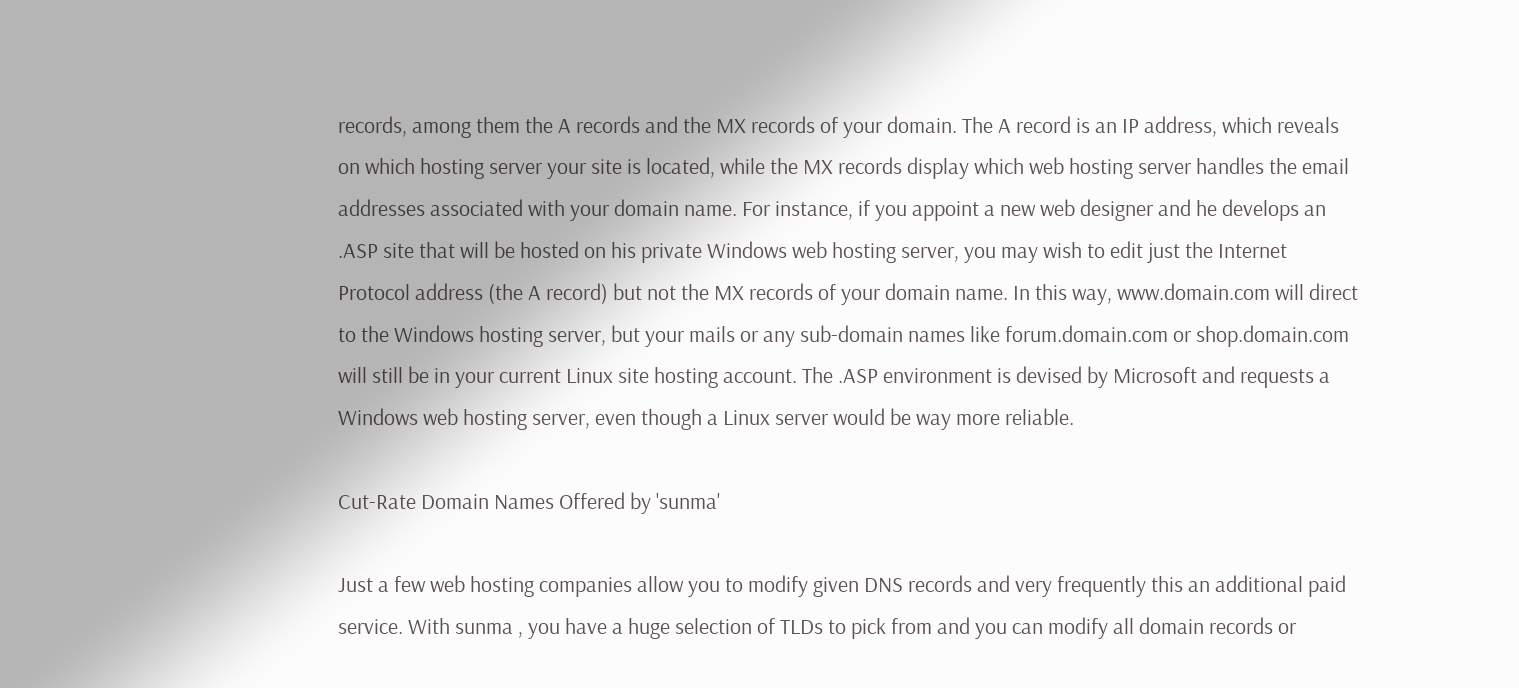records, among them the A records and the MX records of your domain. The A record is an IP address, which reveals on which hosting server your site is located, while the MX records display which web hosting server handles the email addresses associated with your domain name. For instance, if you appoint a new web designer and he develops an .ASP site that will be hosted on his private Windows web hosting server, you may wish to edit just the Internet Protocol address (the A record) but not the MX records of your domain name. In this way, www.domain.com will direct to the Windows hosting server, but your mails or any sub-domain names like forum.domain.com or shop.domain.com will still be in your current Linux site hosting account. The .ASP environment is devised by Microsoft and requests a Windows web hosting server, even though a Linux server would be way more reliable.

Cut-Rate Domain Names Offered by 'sunma'

Just a few web hosting companies allow you to modify given DNS records and very frequently this an additional paid service. With sunma , you have a huge selection of TLDs to pick from and you can modify all domain records or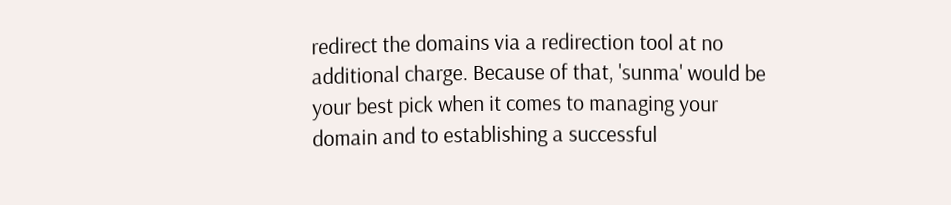redirect the domains via a redirection tool at no additional charge. Because of that, 'sunma' would be your best pick when it comes to managing your domain and to establishing a successful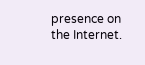presence on the Internet.